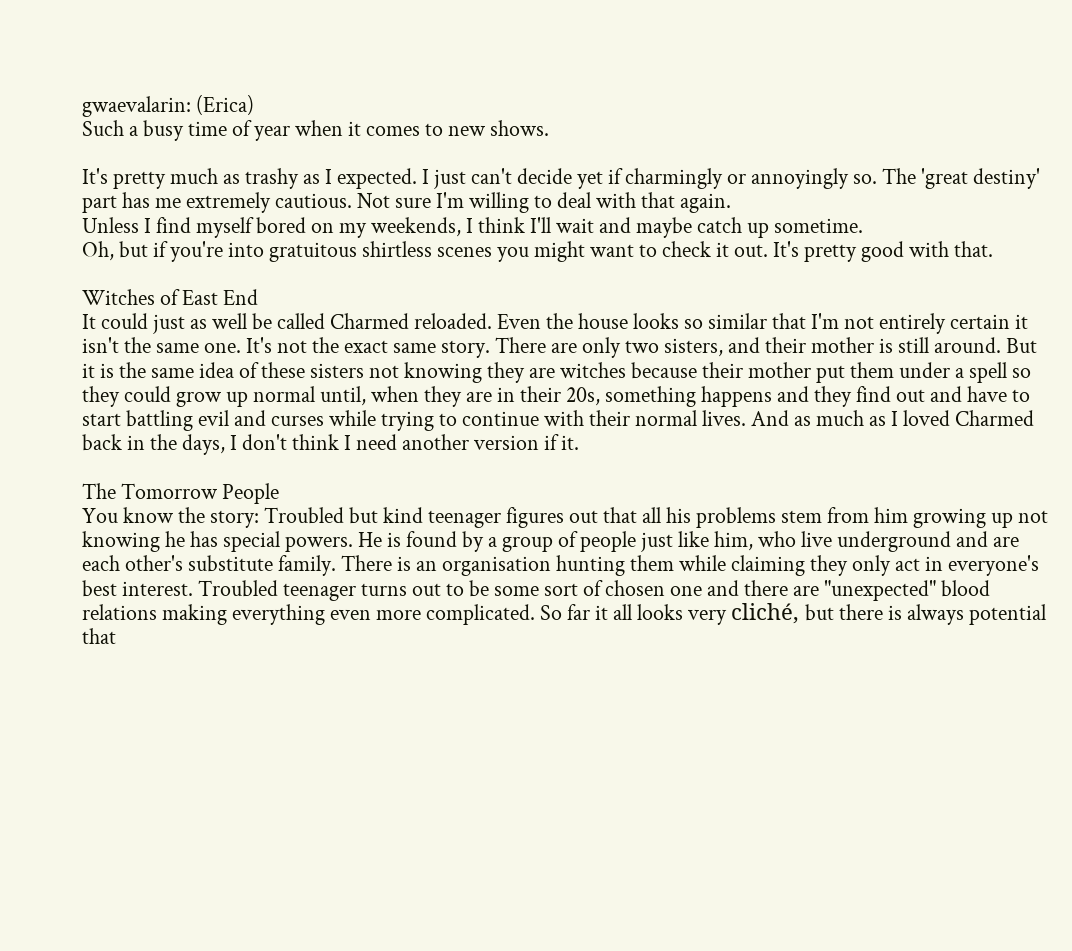gwaevalarin: (Erica)
Such a busy time of year when it comes to new shows.

It's pretty much as trashy as I expected. I just can't decide yet if charmingly or annoyingly so. The 'great destiny' part has me extremely cautious. Not sure I'm willing to deal with that again.
Unless I find myself bored on my weekends, I think I'll wait and maybe catch up sometime.
Oh, but if you're into gratuitous shirtless scenes you might want to check it out. It's pretty good with that.

Witches of East End
It could just as well be called Charmed reloaded. Even the house looks so similar that I'm not entirely certain it isn't the same one. It's not the exact same story. There are only two sisters, and their mother is still around. But it is the same idea of these sisters not knowing they are witches because their mother put them under a spell so they could grow up normal until, when they are in their 20s, something happens and they find out and have to start battling evil and curses while trying to continue with their normal lives. And as much as I loved Charmed back in the days, I don't think I need another version if it.

The Tomorrow People
You know the story: Troubled but kind teenager figures out that all his problems stem from him growing up not knowing he has special powers. He is found by a group of people just like him, who live underground and are each other's substitute family. There is an organisation hunting them while claiming they only act in everyone's best interest. Troubled teenager turns out to be some sort of chosen one and there are "unexpected" blood relations making everything even more complicated. So far it all looks very cliché, but there is always potential that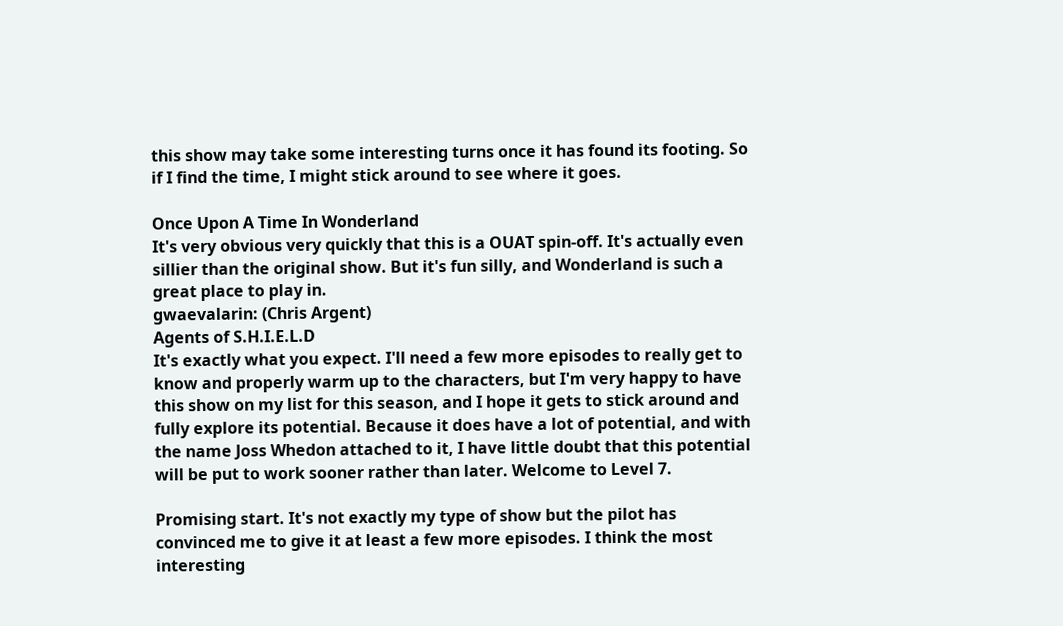this show may take some interesting turns once it has found its footing. So if I find the time, I might stick around to see where it goes.

Once Upon A Time In Wonderland
It's very obvious very quickly that this is a OUAT spin-off. It's actually even sillier than the original show. But it's fun silly, and Wonderland is such a great place to play in.
gwaevalarin: (Chris Argent)
Agents of S.H.I.E.L.D
It's exactly what you expect. I'll need a few more episodes to really get to know and properly warm up to the characters, but I'm very happy to have this show on my list for this season, and I hope it gets to stick around and fully explore its potential. Because it does have a lot of potential, and with the name Joss Whedon attached to it, I have little doubt that this potential will be put to work sooner rather than later. Welcome to Level 7.

Promising start. It's not exactly my type of show but the pilot has convinced me to give it at least a few more episodes. I think the most interesting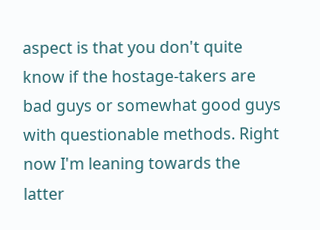aspect is that you don't quite know if the hostage-takers are bad guys or somewhat good guys with questionable methods. Right now I'm leaning towards the latter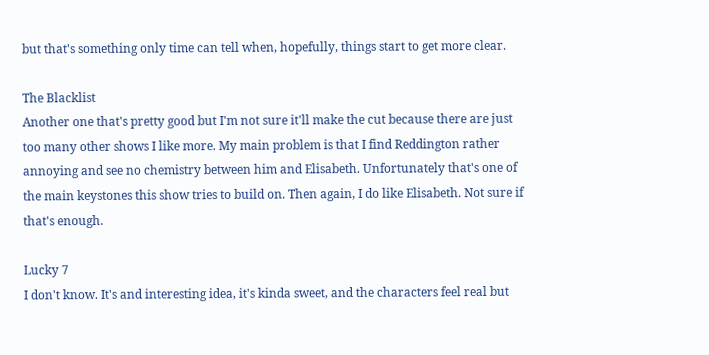but that's something only time can tell when, hopefully, things start to get more clear.

The Blacklist
Another one that's pretty good but I'm not sure it'll make the cut because there are just too many other shows I like more. My main problem is that I find Reddington rather annoying and see no chemistry between him and Elisabeth. Unfortunately that's one of the main keystones this show tries to build on. Then again, I do like Elisabeth. Not sure if that's enough.

Lucky 7
I don't know. It's and interesting idea, it's kinda sweet, and the characters feel real but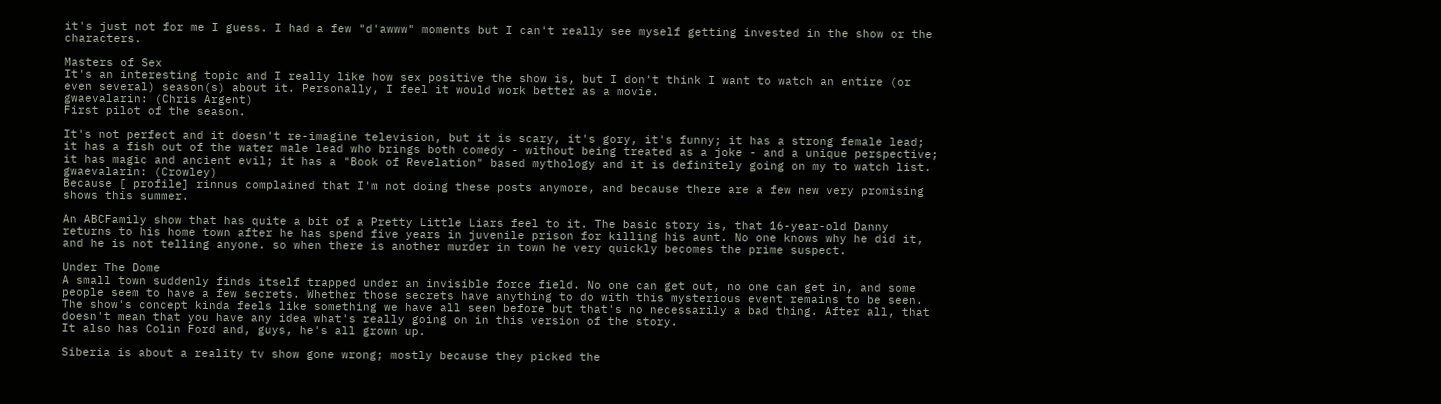it's just not for me I guess. I had a few "d'awww" moments but I can't really see myself getting invested in the show or the characters.

Masters of Sex
It's an interesting topic and I really like how sex positive the show is, but I don't think I want to watch an entire (or even several) season(s) about it. Personally, I feel it would work better as a movie.
gwaevalarin: (Chris Argent)
First pilot of the season.

It's not perfect and it doesn't re-imagine television, but it is scary, it's gory, it's funny; it has a strong female lead; it has a fish out of the water male lead who brings both comedy - without being treated as a joke - and a unique perspective; it has magic and ancient evil; it has a "Book of Revelation" based mythology and it is definitely going on my to watch list.
gwaevalarin: (Crowley)
Because [ profile] rinnus complained that I'm not doing these posts anymore, and because there are a few new very promising shows this summer.

An ABCFamily show that has quite a bit of a Pretty Little Liars feel to it. The basic story is, that 16-year-old Danny returns to his home town after he has spend five years in juvenile prison for killing his aunt. No one knows why he did it, and he is not telling anyone. so when there is another murder in town he very quickly becomes the prime suspect.

Under The Dome
A small town suddenly finds itself trapped under an invisible force field. No one can get out, no one can get in, and some people seem to have a few secrets. Whether those secrets have anything to do with this mysterious event remains to be seen.
The show's concept kinda feels like something we have all seen before but that's no necessarily a bad thing. After all, that doesn't mean that you have any idea what's really going on in this version of the story.
It also has Colin Ford and, guys, he's all grown up.

Siberia is about a reality tv show gone wrong; mostly because they picked the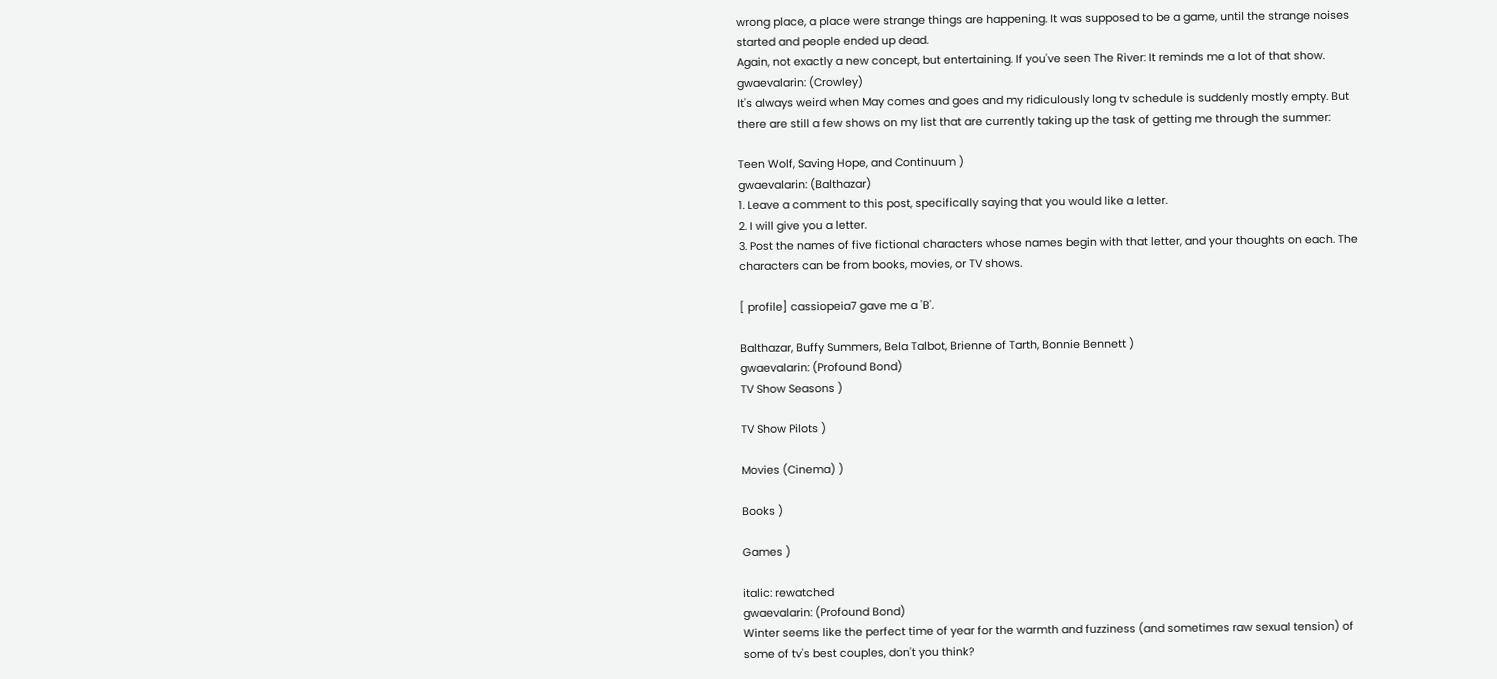wrong place, a place were strange things are happening. It was supposed to be a game, until the strange noises started and people ended up dead.
Again, not exactly a new concept, but entertaining. If you've seen The River: It reminds me a lot of that show.
gwaevalarin: (Crowley)
It's always weird when May comes and goes and my ridiculously long tv schedule is suddenly mostly empty. But there are still a few shows on my list that are currently taking up the task of getting me through the summer:

Teen Wolf, Saving Hope, and Continuum )
gwaevalarin: (Balthazar)
1. Leave a comment to this post, specifically saying that you would like a letter.
2. I will give you a letter.
3. Post the names of five fictional characters whose names begin with that letter, and your thoughts on each. The characters can be from books, movies, or TV shows.

[ profile] cassiopeia7 gave me a 'B'.

Balthazar, Buffy Summers, Bela Talbot, Brienne of Tarth, Bonnie Bennett )
gwaevalarin: (Profound Bond)
TV Show Seasons )

TV Show Pilots )

Movies (Cinema) )

Books )

Games )

italic: rewatched
gwaevalarin: (Profound Bond)
Winter seems like the perfect time of year for the warmth and fuzziness (and sometimes raw sexual tension) of some of tv's best couples, don't you think?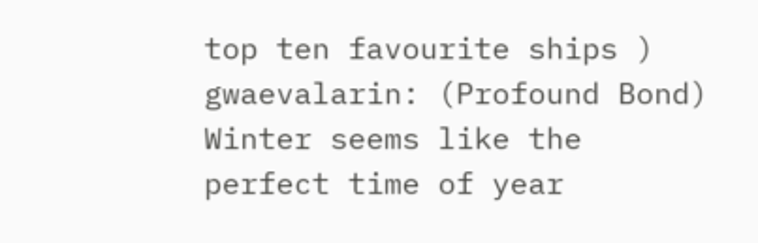top ten favourite ships )
gwaevalarin: (Profound Bond)
Winter seems like the perfect time of year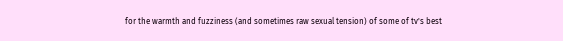for the warmth and fuzziness (and sometimes raw sexual tension) of some of tv's best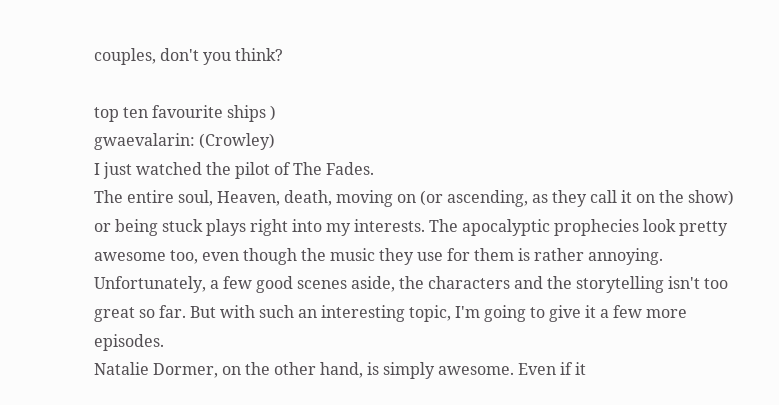couples, don't you think?

top ten favourite ships )
gwaevalarin: (Crowley)
I just watched the pilot of The Fades.
The entire soul, Heaven, death, moving on (or ascending, as they call it on the show) or being stuck plays right into my interests. The apocalyptic prophecies look pretty awesome too, even though the music they use for them is rather annoying.
Unfortunately, a few good scenes aside, the characters and the storytelling isn't too great so far. But with such an interesting topic, I'm going to give it a few more episodes.
Natalie Dormer, on the other hand, is simply awesome. Even if it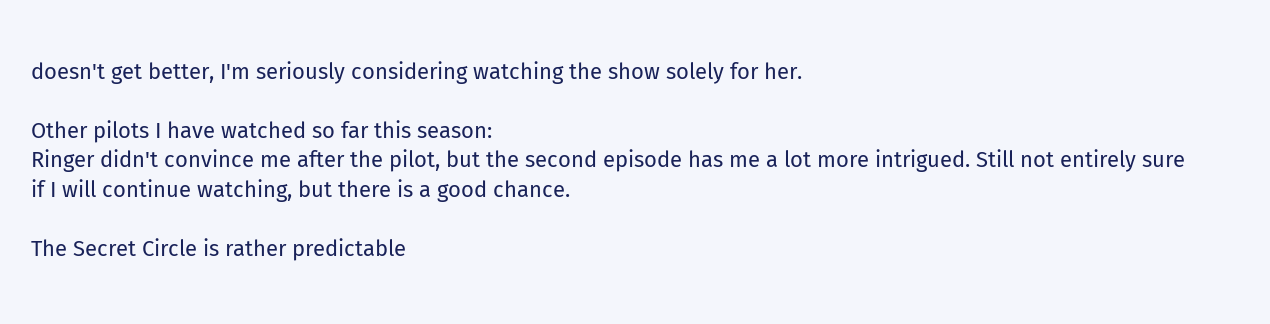doesn't get better, I'm seriously considering watching the show solely for her.

Other pilots I have watched so far this season:
Ringer didn't convince me after the pilot, but the second episode has me a lot more intrigued. Still not entirely sure if I will continue watching, but there is a good chance.

The Secret Circle is rather predictable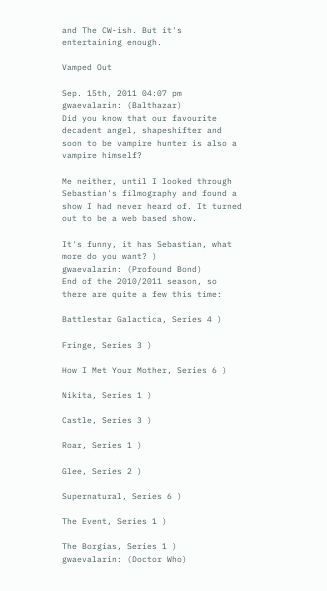and The CW-ish. But it's entertaining enough.

Vamped Out

Sep. 15th, 2011 04:07 pm
gwaevalarin: (Balthazar)
Did you know that our favourite decadent angel, shapeshifter and soon to be vampire hunter is also a vampire himself?

Me neither, until I looked through Sebastian's filmography and found a show I had never heard of. It turned out to be a web based show.

It's funny, it has Sebastian, what more do you want? )
gwaevalarin: (Profound Bond)
End of the 2010/2011 season, so there are quite a few this time:

Battlestar Galactica, Series 4 )

Fringe, Series 3 )

How I Met Your Mother, Series 6 )

Nikita, Series 1 )

Castle, Series 3 )

Roar, Series 1 )

Glee, Series 2 )

Supernatural, Series 6 )

The Event, Series 1 )

The Borgias, Series 1 )
gwaevalarin: (Doctor Who)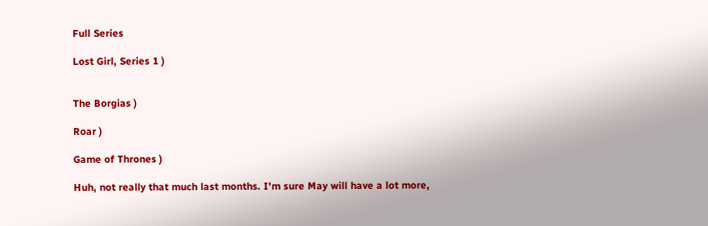Full Series

Lost Girl, Series 1 )


The Borgias )

Roar )

Game of Thrones )

Huh, not really that much last months. I'm sure May will have a lot more,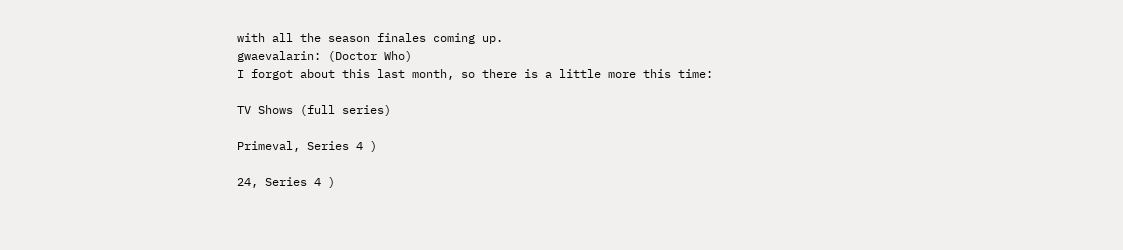with all the season finales coming up.
gwaevalarin: (Doctor Who)
I forgot about this last month, so there is a little more this time:

TV Shows (full series)

Primeval, Series 4 )

24, Series 4 )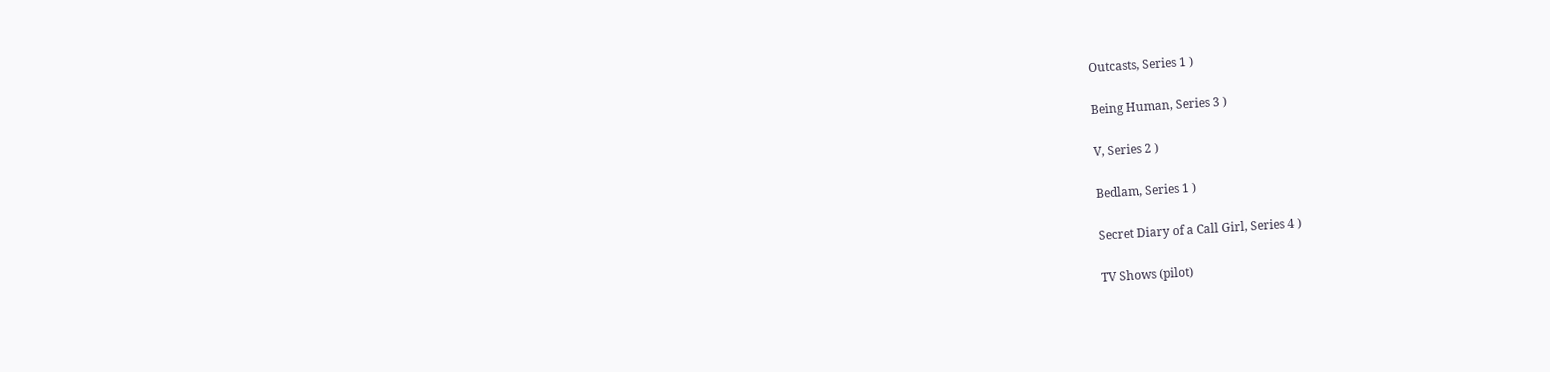Outcasts, Series 1 )

Being Human, Series 3 )

V, Series 2 )

Bedlam, Series 1 )

Secret Diary of a Call Girl, Series 4 )

TV Shows (pilot)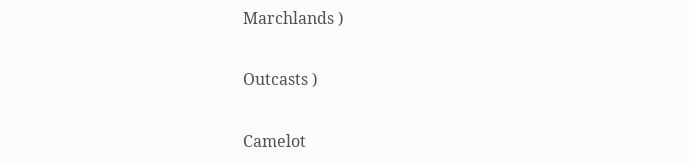Marchlands )

Outcasts )

Camelot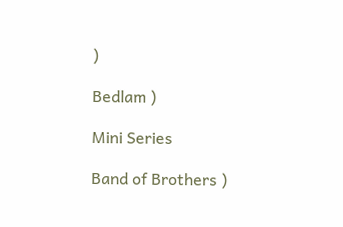)

Bedlam )

Mini Series

Band of Brothers )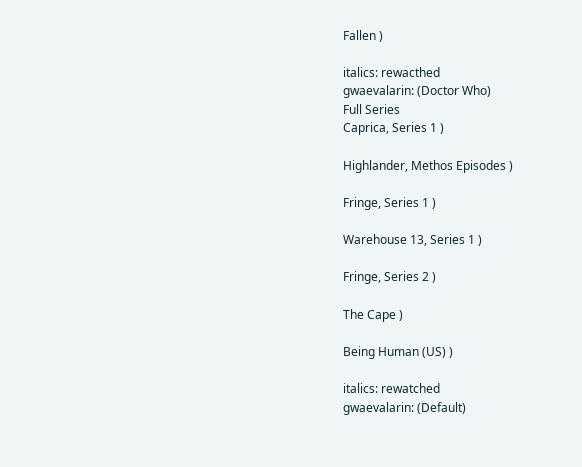Fallen )

italics: rewacthed
gwaevalarin: (Doctor Who)
Full Series
Caprica, Series 1 )

Highlander, Methos Episodes )

Fringe, Series 1 )

Warehouse 13, Series 1 )

Fringe, Series 2 )

The Cape )

Being Human (US) )

italics: rewatched
gwaevalarin: (Default)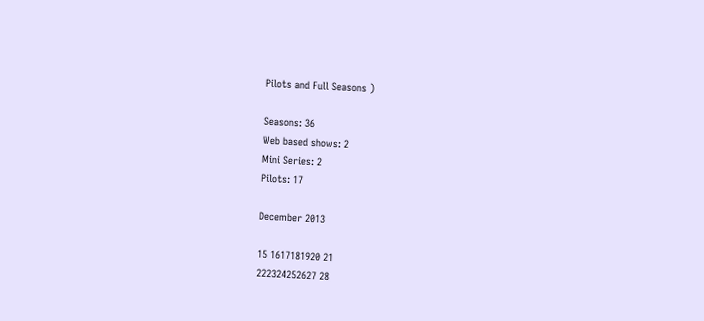Pilots and Full Seasons )

Seasons: 36
Web based shows: 2
Mini Series: 2
Pilots: 17

December 2013

15 1617181920 21
222324252627 28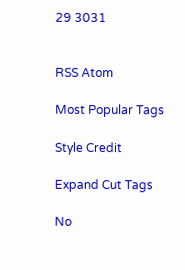29 3031


RSS Atom

Most Popular Tags

Style Credit

Expand Cut Tags

No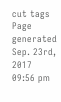cut tags
Page generated Sep. 23rd, 2017 09:56 pm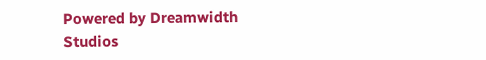Powered by Dreamwidth Studios